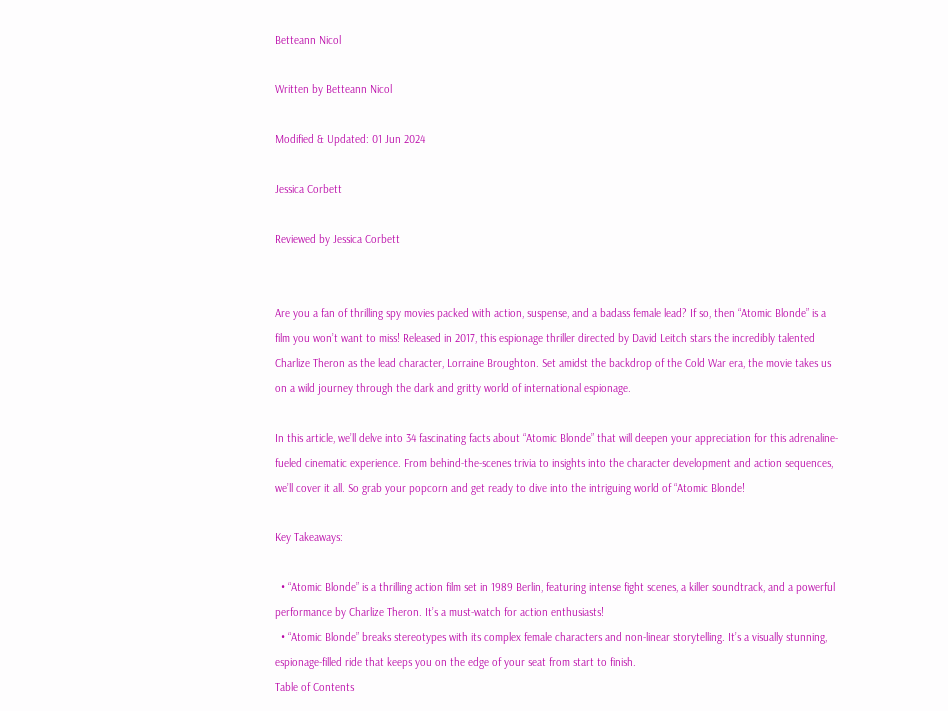Betteann Nicol

Written by Betteann Nicol

Modified & Updated: 01 Jun 2024

Jessica Corbett

Reviewed by Jessica Corbett


Are you a fan of thrilling spy movies packed with action, suspense, and a badass female lead? If so, then “Atomic Blonde” is a film you won’t want to miss! Released in 2017, this espionage thriller directed by David Leitch stars the incredibly talented Charlize Theron as the lead character, Lorraine Broughton. Set amidst the backdrop of the Cold War era, the movie takes us on a wild journey through the dark and gritty world of international espionage.

In this article, we’ll delve into 34 fascinating facts about “Atomic Blonde” that will deepen your appreciation for this adrenaline-fueled cinematic experience. From behind-the-scenes trivia to insights into the character development and action sequences, we’ll cover it all. So grab your popcorn and get ready to dive into the intriguing world of “Atomic Blonde!

Key Takeaways:

  • “Atomic Blonde” is a thrilling action film set in 1989 Berlin, featuring intense fight scenes, a killer soundtrack, and a powerful performance by Charlize Theron. It’s a must-watch for action enthusiasts!
  • “Atomic Blonde” breaks stereotypes with its complex female characters and non-linear storytelling. It’s a visually stunning, espionage-filled ride that keeps you on the edge of your seat from start to finish.
Table of Contents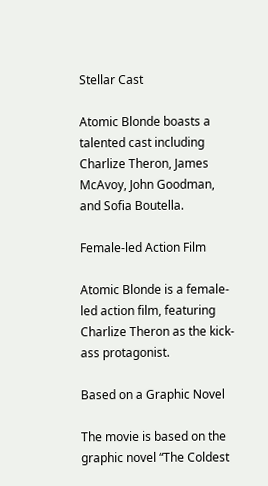Stellar Cast

Atomic Blonde boasts a talented cast including Charlize Theron, James McAvoy, John Goodman, and Sofia Boutella.

Female-led Action Film

Atomic Blonde is a female-led action film, featuring Charlize Theron as the kick-ass protagonist.

Based on a Graphic Novel

The movie is based on the graphic novel “The Coldest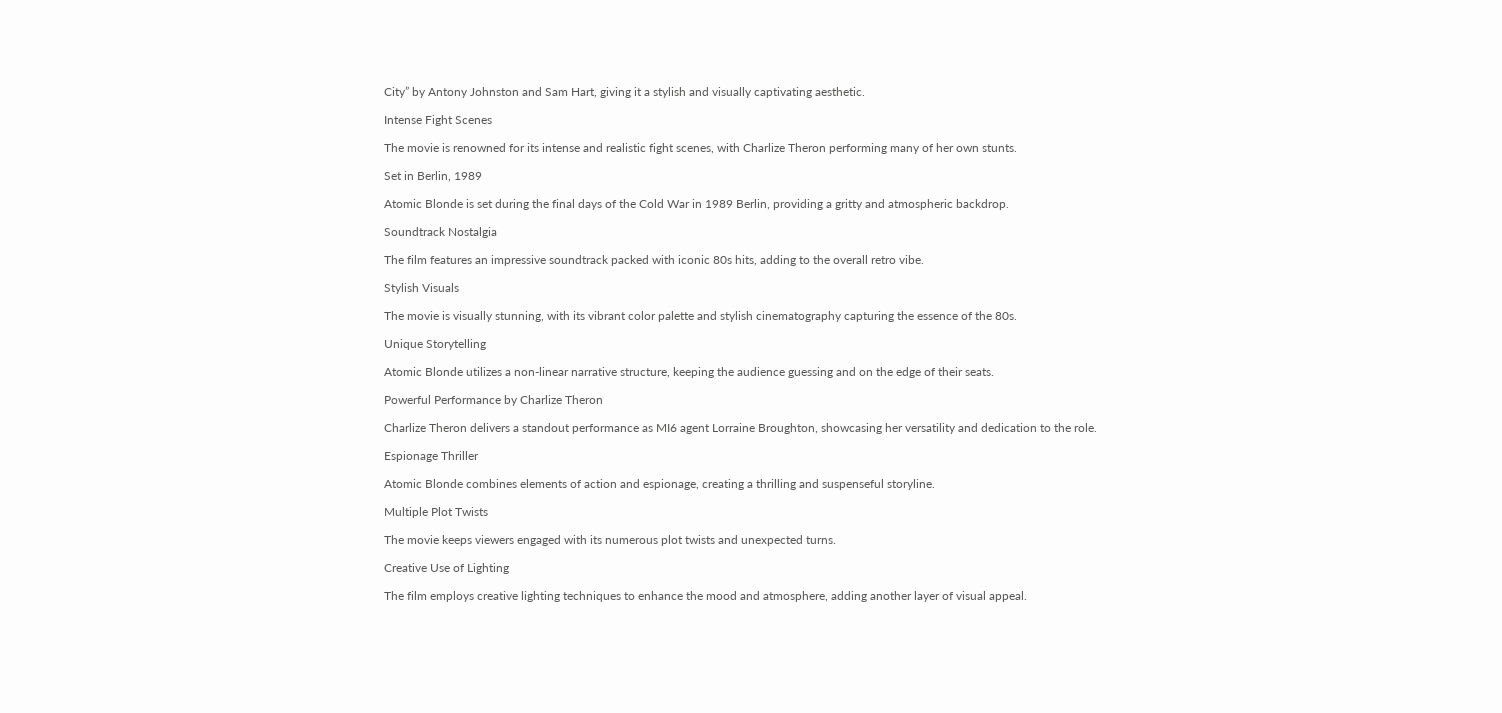City” by Antony Johnston and Sam Hart, giving it a stylish and visually captivating aesthetic.

Intense Fight Scenes

The movie is renowned for its intense and realistic fight scenes, with Charlize Theron performing many of her own stunts.

Set in Berlin, 1989

Atomic Blonde is set during the final days of the Cold War in 1989 Berlin, providing a gritty and atmospheric backdrop.

Soundtrack Nostalgia

The film features an impressive soundtrack packed with iconic 80s hits, adding to the overall retro vibe.

Stylish Visuals

The movie is visually stunning, with its vibrant color palette and stylish cinematography capturing the essence of the 80s.

Unique Storytelling

Atomic Blonde utilizes a non-linear narrative structure, keeping the audience guessing and on the edge of their seats.

Powerful Performance by Charlize Theron

Charlize Theron delivers a standout performance as MI6 agent Lorraine Broughton, showcasing her versatility and dedication to the role.

Espionage Thriller

Atomic Blonde combines elements of action and espionage, creating a thrilling and suspenseful storyline.

Multiple Plot Twists

The movie keeps viewers engaged with its numerous plot twists and unexpected turns.

Creative Use of Lighting

The film employs creative lighting techniques to enhance the mood and atmosphere, adding another layer of visual appeal.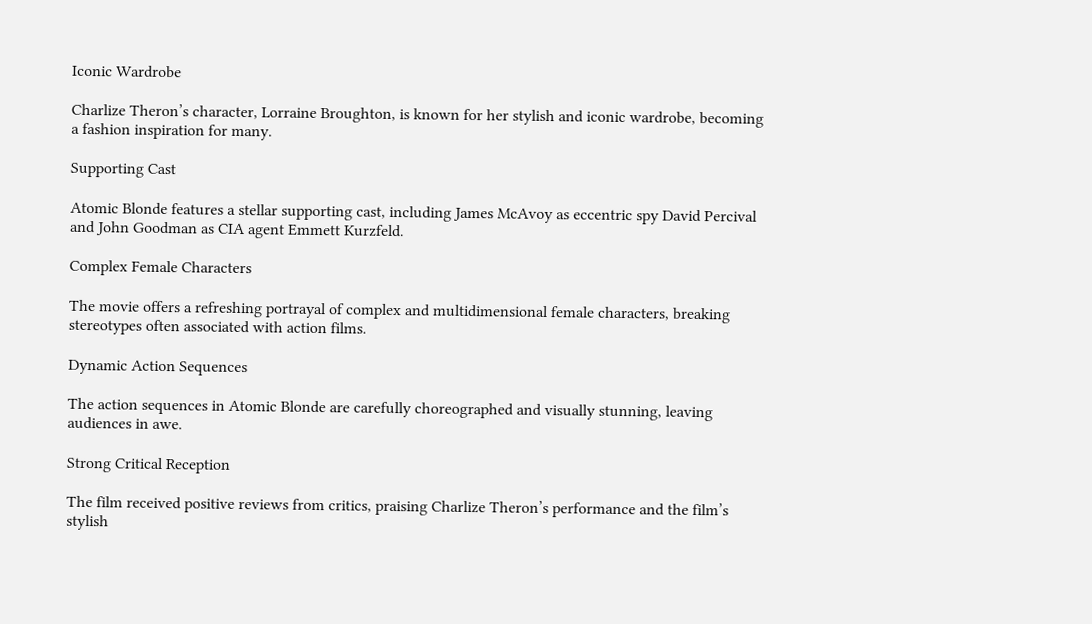Iconic Wardrobe

Charlize Theron’s character, Lorraine Broughton, is known for her stylish and iconic wardrobe, becoming a fashion inspiration for many.

Supporting Cast

Atomic Blonde features a stellar supporting cast, including James McAvoy as eccentric spy David Percival and John Goodman as CIA agent Emmett Kurzfeld.

Complex Female Characters

The movie offers a refreshing portrayal of complex and multidimensional female characters, breaking stereotypes often associated with action films.

Dynamic Action Sequences

The action sequences in Atomic Blonde are carefully choreographed and visually stunning, leaving audiences in awe.

Strong Critical Reception

The film received positive reviews from critics, praising Charlize Theron’s performance and the film’s stylish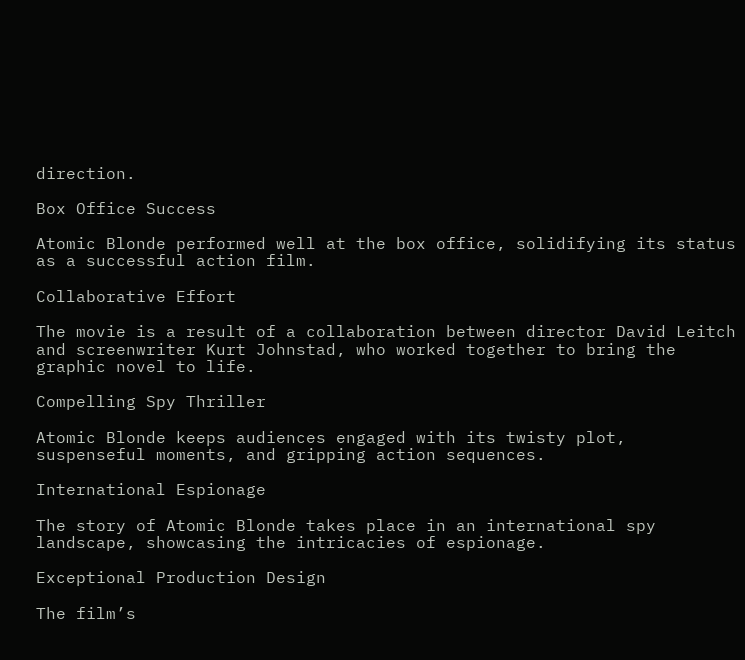direction.

Box Office Success

Atomic Blonde performed well at the box office, solidifying its status as a successful action film.

Collaborative Effort

The movie is a result of a collaboration between director David Leitch and screenwriter Kurt Johnstad, who worked together to bring the graphic novel to life.

Compelling Spy Thriller

Atomic Blonde keeps audiences engaged with its twisty plot, suspenseful moments, and gripping action sequences.

International Espionage

The story of Atomic Blonde takes place in an international spy landscape, showcasing the intricacies of espionage.

Exceptional Production Design

The film’s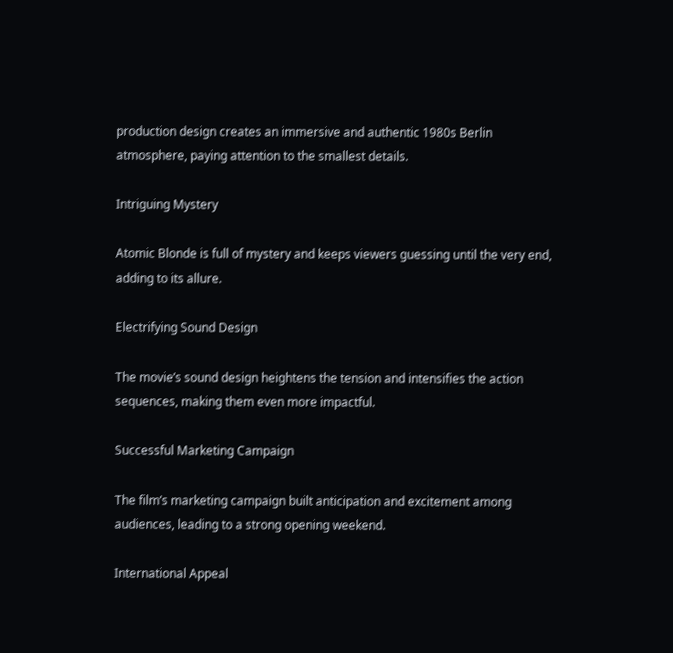production design creates an immersive and authentic 1980s Berlin atmosphere, paying attention to the smallest details.

Intriguing Mystery

Atomic Blonde is full of mystery and keeps viewers guessing until the very end, adding to its allure.

Electrifying Sound Design

The movie’s sound design heightens the tension and intensifies the action sequences, making them even more impactful.

Successful Marketing Campaign

The film’s marketing campaign built anticipation and excitement among audiences, leading to a strong opening weekend.

International Appeal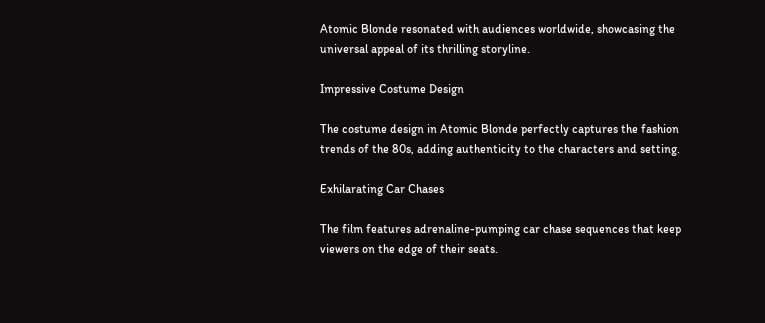Atomic Blonde resonated with audiences worldwide, showcasing the universal appeal of its thrilling storyline.

Impressive Costume Design

The costume design in Atomic Blonde perfectly captures the fashion trends of the 80s, adding authenticity to the characters and setting.

Exhilarating Car Chases

The film features adrenaline-pumping car chase sequences that keep viewers on the edge of their seats.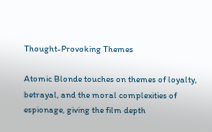Thought-Provoking Themes

Atomic Blonde touches on themes of loyalty, betrayal, and the moral complexities of espionage, giving the film depth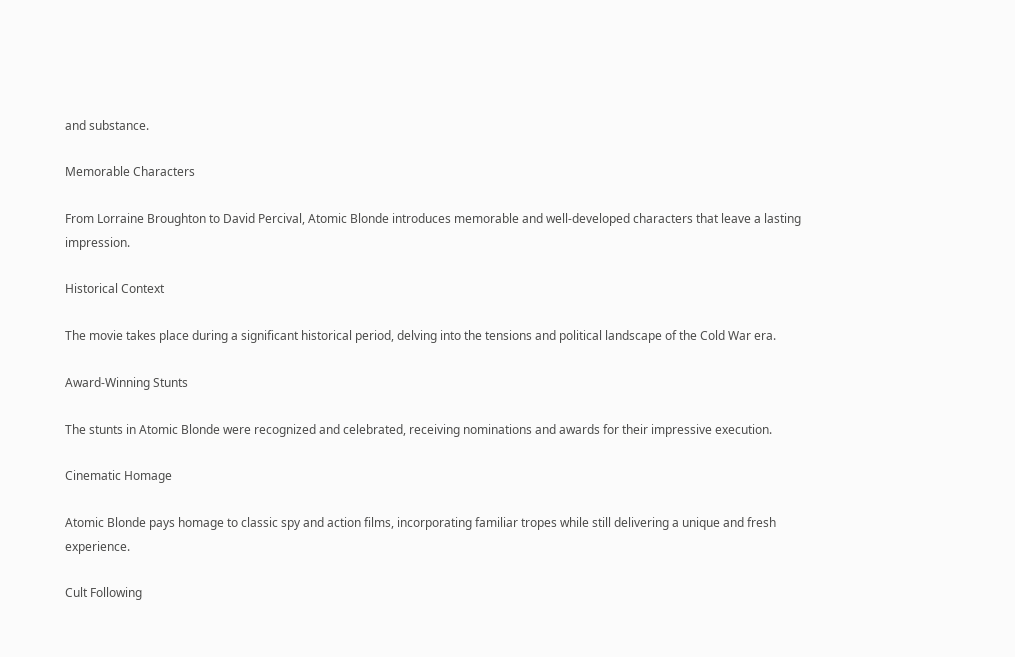and substance.

Memorable Characters

From Lorraine Broughton to David Percival, Atomic Blonde introduces memorable and well-developed characters that leave a lasting impression.

Historical Context

The movie takes place during a significant historical period, delving into the tensions and political landscape of the Cold War era.

Award-Winning Stunts

The stunts in Atomic Blonde were recognized and celebrated, receiving nominations and awards for their impressive execution.

Cinematic Homage

Atomic Blonde pays homage to classic spy and action films, incorporating familiar tropes while still delivering a unique and fresh experience.

Cult Following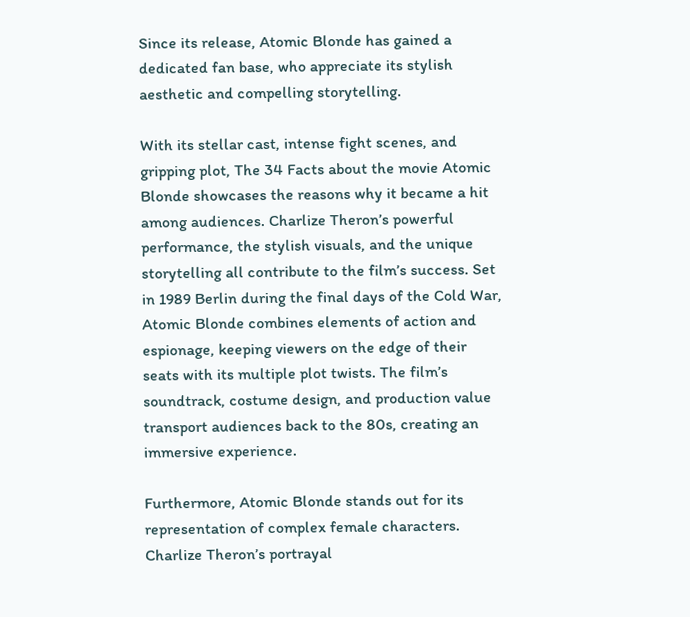Since its release, Atomic Blonde has gained a dedicated fan base, who appreciate its stylish aesthetic and compelling storytelling.

With its stellar cast, intense fight scenes, and gripping plot, The 34 Facts about the movie Atomic Blonde showcases the reasons why it became a hit among audiences. Charlize Theron’s powerful performance, the stylish visuals, and the unique storytelling all contribute to the film’s success. Set in 1989 Berlin during the final days of the Cold War, Atomic Blonde combines elements of action and espionage, keeping viewers on the edge of their seats with its multiple plot twists. The film’s soundtrack, costume design, and production value transport audiences back to the 80s, creating an immersive experience.

Furthermore, Atomic Blonde stands out for its representation of complex female characters. Charlize Theron’s portrayal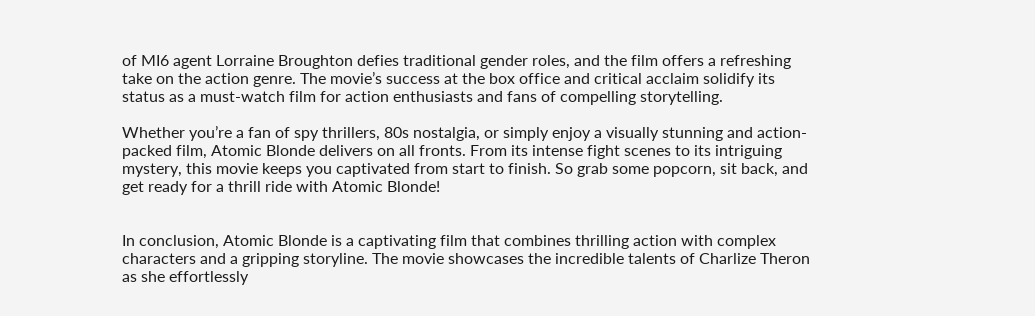of MI6 agent Lorraine Broughton defies traditional gender roles, and the film offers a refreshing take on the action genre. The movie’s success at the box office and critical acclaim solidify its status as a must-watch film for action enthusiasts and fans of compelling storytelling.

Whether you’re a fan of spy thrillers, 80s nostalgia, or simply enjoy a visually stunning and action-packed film, Atomic Blonde delivers on all fronts. From its intense fight scenes to its intriguing mystery, this movie keeps you captivated from start to finish. So grab some popcorn, sit back, and get ready for a thrill ride with Atomic Blonde!


In conclusion, Atomic Blonde is a captivating film that combines thrilling action with complex characters and a gripping storyline. The movie showcases the incredible talents of Charlize Theron as she effortlessly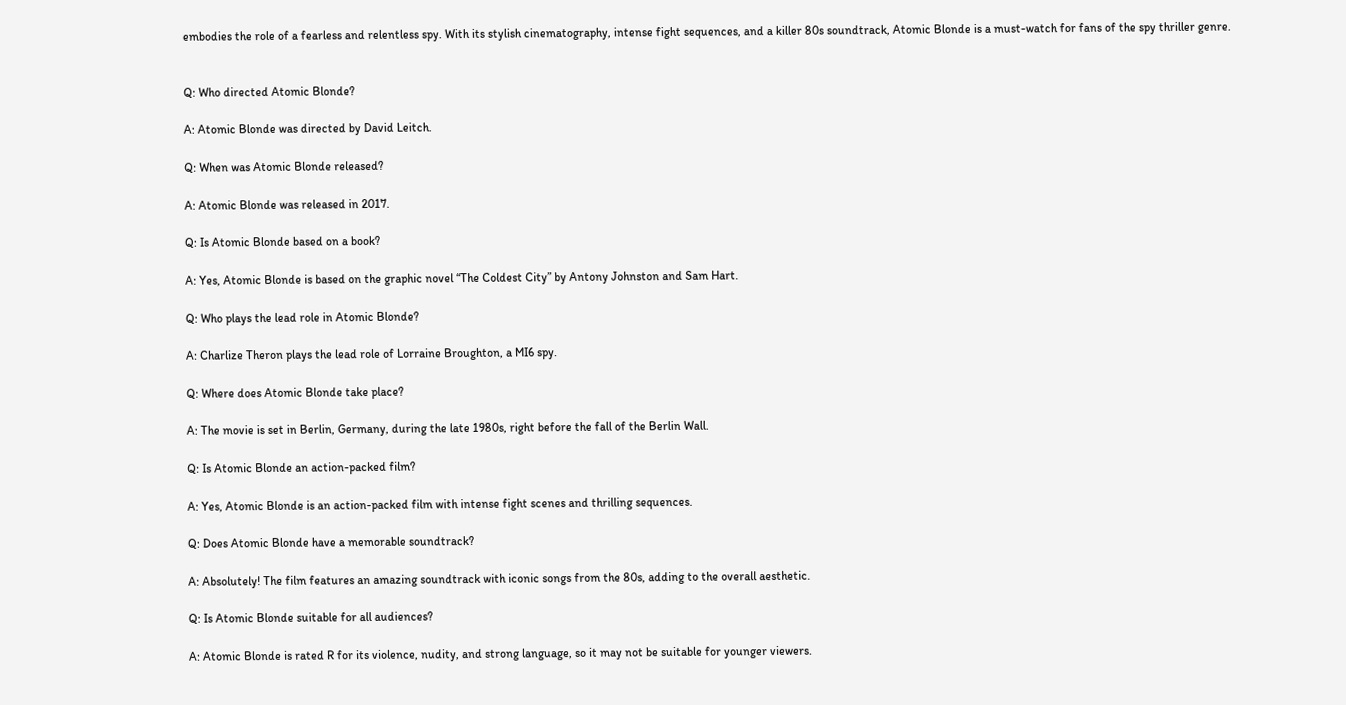embodies the role of a fearless and relentless spy. With its stylish cinematography, intense fight sequences, and a killer 80s soundtrack, Atomic Blonde is a must-watch for fans of the spy thriller genre.


Q: Who directed Atomic Blonde?

A: Atomic Blonde was directed by David Leitch.

Q: When was Atomic Blonde released?

A: Atomic Blonde was released in 2017.

Q: Is Atomic Blonde based on a book?

A: Yes, Atomic Blonde is based on the graphic novel “The Coldest City” by Antony Johnston and Sam Hart.

Q: Who plays the lead role in Atomic Blonde?

A: Charlize Theron plays the lead role of Lorraine Broughton, a MI6 spy.

Q: Where does Atomic Blonde take place?

A: The movie is set in Berlin, Germany, during the late 1980s, right before the fall of the Berlin Wall.

Q: Is Atomic Blonde an action-packed film?

A: Yes, Atomic Blonde is an action-packed film with intense fight scenes and thrilling sequences.

Q: Does Atomic Blonde have a memorable soundtrack?

A: Absolutely! The film features an amazing soundtrack with iconic songs from the 80s, adding to the overall aesthetic.

Q: Is Atomic Blonde suitable for all audiences?

A: Atomic Blonde is rated R for its violence, nudity, and strong language, so it may not be suitable for younger viewers.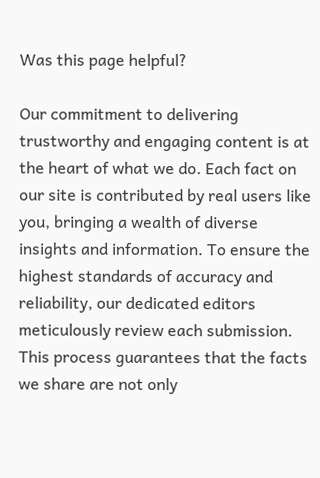Was this page helpful?

Our commitment to delivering trustworthy and engaging content is at the heart of what we do. Each fact on our site is contributed by real users like you, bringing a wealth of diverse insights and information. To ensure the highest standards of accuracy and reliability, our dedicated editors meticulously review each submission. This process guarantees that the facts we share are not only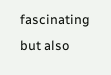fascinating but also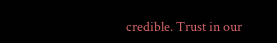credible. Trust in our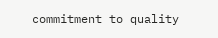commitment to quality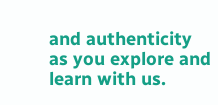and authenticity as you explore and learn with us.